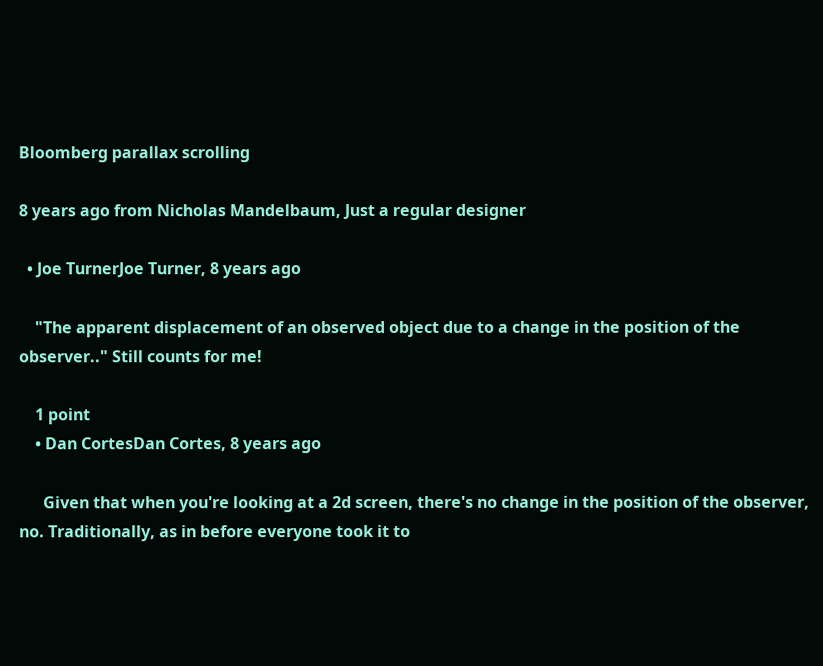Bloomberg parallax scrolling

8 years ago from Nicholas Mandelbaum, Just a regular designer

  • Joe TurnerJoe Turner, 8 years ago

    "The apparent displacement of an observed object due to a change in the position of the observer.." Still counts for me!

    1 point
    • Dan CortesDan Cortes, 8 years ago

      Given that when you're looking at a 2d screen, there's no change in the position of the observer, no. Traditionally, as in before everyone took it to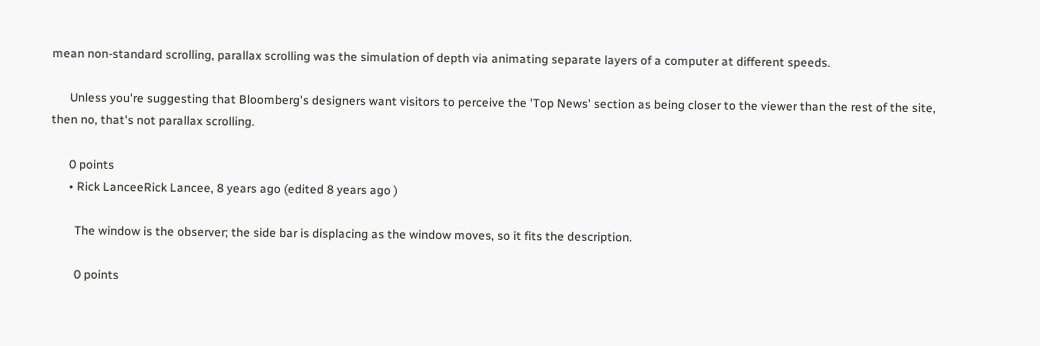mean non-standard scrolling, parallax scrolling was the simulation of depth via animating separate layers of a computer at different speeds.

      Unless you're suggesting that Bloomberg's designers want visitors to perceive the 'Top News' section as being closer to the viewer than the rest of the site, then no, that's not parallax scrolling.

      0 points
      • Rick LanceeRick Lancee, 8 years ago (edited 8 years ago )

        The window is the observer; the side bar is displacing as the window moves, so it fits the description.

        0 points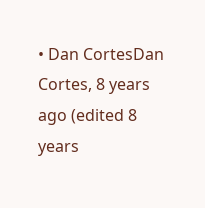• Dan CortesDan Cortes, 8 years ago (edited 8 years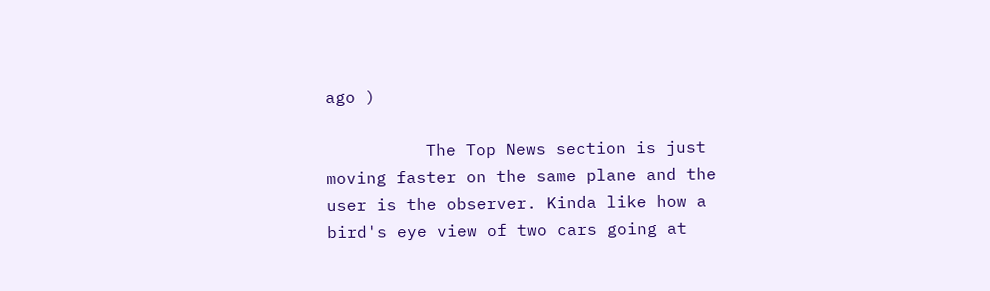ago )

          The Top News section is just moving faster on the same plane and the user is the observer. Kinda like how a bird's eye view of two cars going at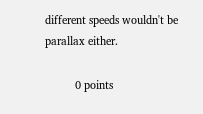different speeds wouldn't be parallax either.

          0 points